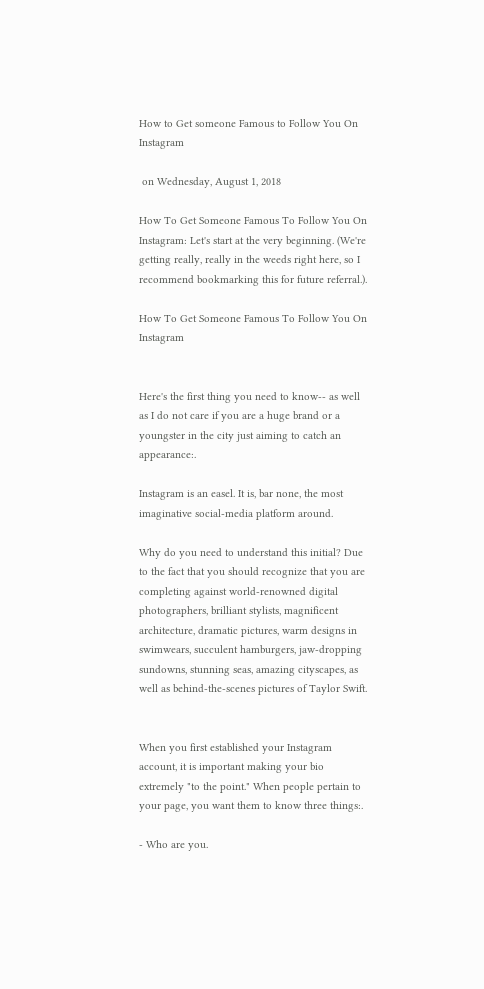How to Get someone Famous to Follow You On Instagram

 on Wednesday, August 1, 2018

How To Get Someone Famous To Follow You On Instagram: Let's start at the very beginning. (We're getting really, really in the weeds right here, so I recommend bookmarking this for future referral.).

How To Get Someone Famous To Follow You On Instagram


Here's the first thing you need to know-- as well as I do not care if you are a huge brand or a youngster in the city just aiming to catch an appearance:.

Instagram is an easel. It is, bar none, the most imaginative social-media platform around.

Why do you need to understand this initial? Due to the fact that you should recognize that you are completing against world-renowned digital photographers, brilliant stylists, magnificent architecture, dramatic pictures, warm designs in swimwears, succulent hamburgers, jaw-dropping sundowns, stunning seas, amazing cityscapes, as well as behind-the-scenes pictures of Taylor Swift.


When you first established your Instagram account, it is important making your bio extremely "to the point." When people pertain to your page, you want them to know three things:.

- Who are you.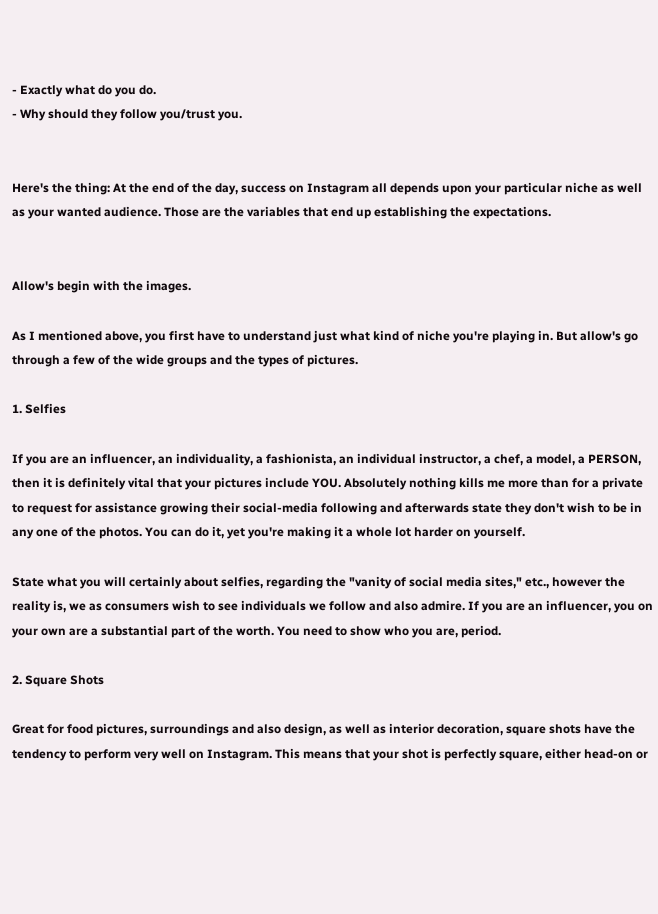- Exactly what do you do.
- Why should they follow you/trust you.


Here's the thing: At the end of the day, success on Instagram all depends upon your particular niche as well as your wanted audience. Those are the variables that end up establishing the expectations.


Allow's begin with the images.

As I mentioned above, you first have to understand just what kind of niche you're playing in. But allow's go through a few of the wide groups and the types of pictures.

1. Selfies

If you are an influencer, an individuality, a fashionista, an individual instructor, a chef, a model, a PERSON, then it is definitely vital that your pictures include YOU. Absolutely nothing kills me more than for a private to request for assistance growing their social-media following and afterwards state they don't wish to be in any one of the photos. You can do it, yet you're making it a whole lot harder on yourself.

State what you will certainly about selfies, regarding the "vanity of social media sites," etc., however the reality is, we as consumers wish to see individuals we follow and also admire. If you are an influencer, you on your own are a substantial part of the worth. You need to show who you are, period.

2. Square Shots

Great for food pictures, surroundings and also design, as well as interior decoration, square shots have the tendency to perform very well on Instagram. This means that your shot is perfectly square, either head-on or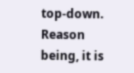top-down. Reason being, it is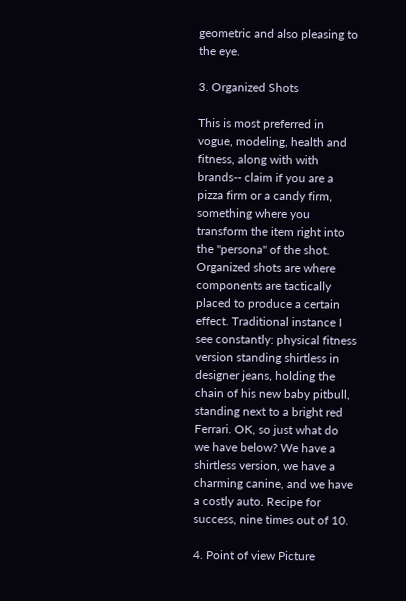geometric and also pleasing to the eye.

3. Organized Shots

This is most preferred in vogue, modeling, health and fitness, along with with brands-- claim if you are a pizza firm or a candy firm, something where you transform the item right into the "persona" of the shot. Organized shots are where components are tactically placed to produce a certain effect. Traditional instance I see constantly: physical fitness version standing shirtless in designer jeans, holding the chain of his new baby pitbull, standing next to a bright red Ferrari. OK, so just what do we have below? We have a shirtless version, we have a charming canine, and we have a costly auto. Recipe for success, nine times out of 10.

4. Point of view Picture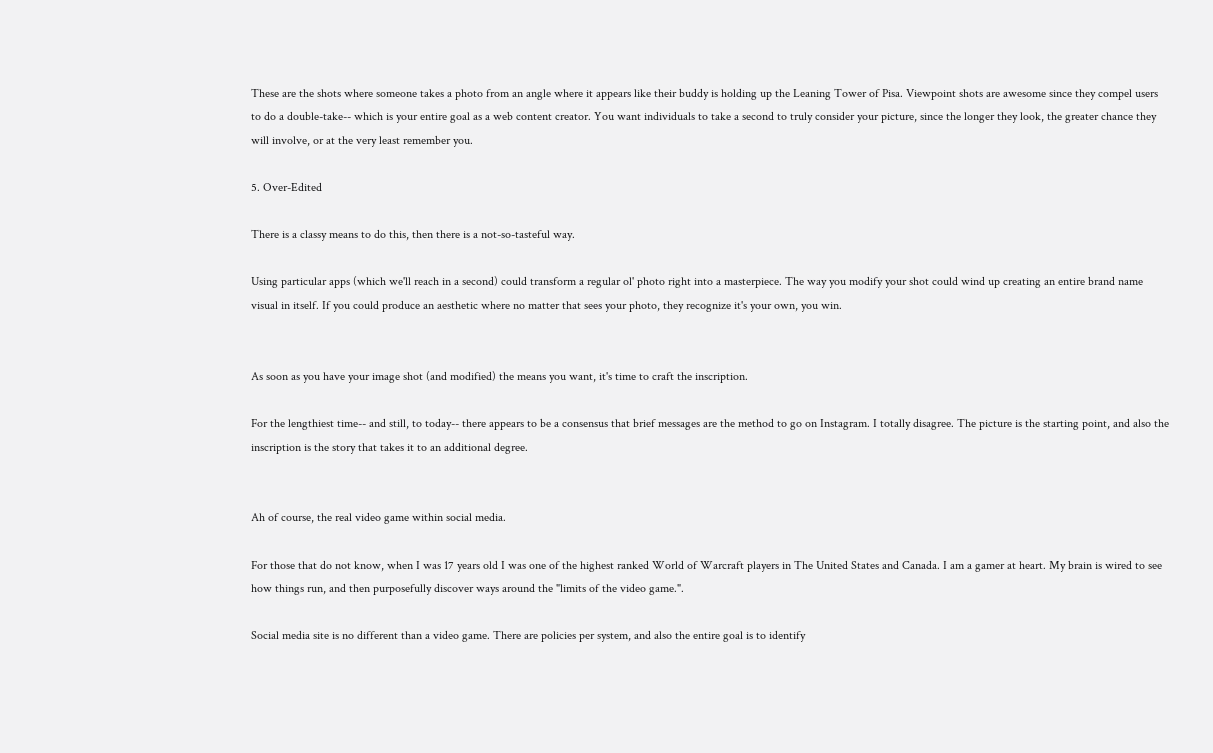These are the shots where someone takes a photo from an angle where it appears like their buddy is holding up the Leaning Tower of Pisa. Viewpoint shots are awesome since they compel users to do a double-take-- which is your entire goal as a web content creator. You want individuals to take a second to truly consider your picture, since the longer they look, the greater chance they will involve, or at the very least remember you.

5. Over-Edited

There is a classy means to do this, then there is a not-so-tasteful way.

Using particular apps (which we'll reach in a second) could transform a regular ol' photo right into a masterpiece. The way you modify your shot could wind up creating an entire brand name visual in itself. If you could produce an aesthetic where no matter that sees your photo, they recognize it's your own, you win.


As soon as you have your image shot (and modified) the means you want, it's time to craft the inscription.

For the lengthiest time-- and still, to today-- there appears to be a consensus that brief messages are the method to go on Instagram. I totally disagree. The picture is the starting point, and also the inscription is the story that takes it to an additional degree.


Ah of course, the real video game within social media.

For those that do not know, when I was 17 years old I was one of the highest ranked World of Warcraft players in The United States and Canada. I am a gamer at heart. My brain is wired to see how things run, and then purposefully discover ways around the "limits of the video game.".

Social media site is no different than a video game. There are policies per system, and also the entire goal is to identify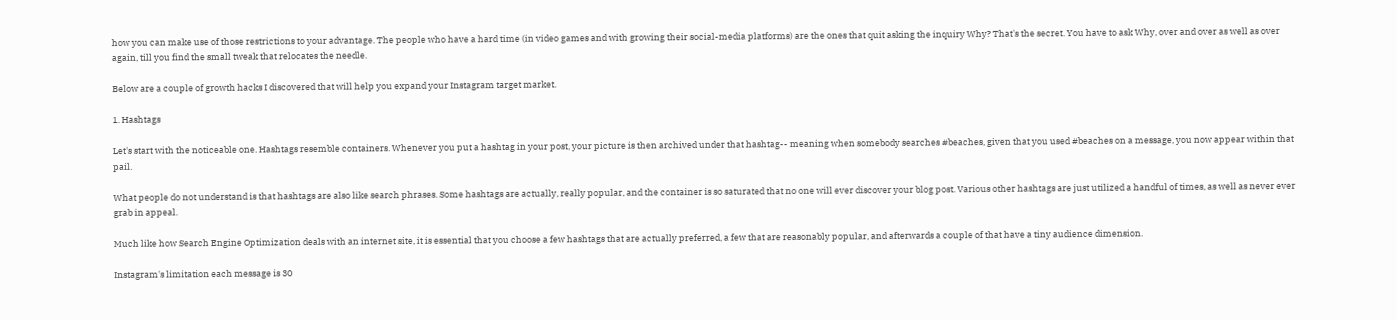how you can make use of those restrictions to your advantage. The people who have a hard time (in video games and with growing their social-media platforms) are the ones that quit asking the inquiry Why? That's the secret. You have to ask Why, over and over as well as over again, till you find the small tweak that relocates the needle.

Below are a couple of growth hacks I discovered that will help you expand your Instagram target market.

1. Hashtags

Let's start with the noticeable one. Hashtags resemble containers. Whenever you put a hashtag in your post, your picture is then archived under that hashtag-- meaning when somebody searches #beaches, given that you used #beaches on a message, you now appear within that pail.

What people do not understand is that hashtags are also like search phrases. Some hashtags are actually, really popular, and the container is so saturated that no one will ever discover your blog post. Various other hashtags are just utilized a handful of times, as well as never ever grab in appeal.

Much like how Search Engine Optimization deals with an internet site, it is essential that you choose a few hashtags that are actually preferred, a few that are reasonably popular, and afterwards a couple of that have a tiny audience dimension.

Instagram's limitation each message is 30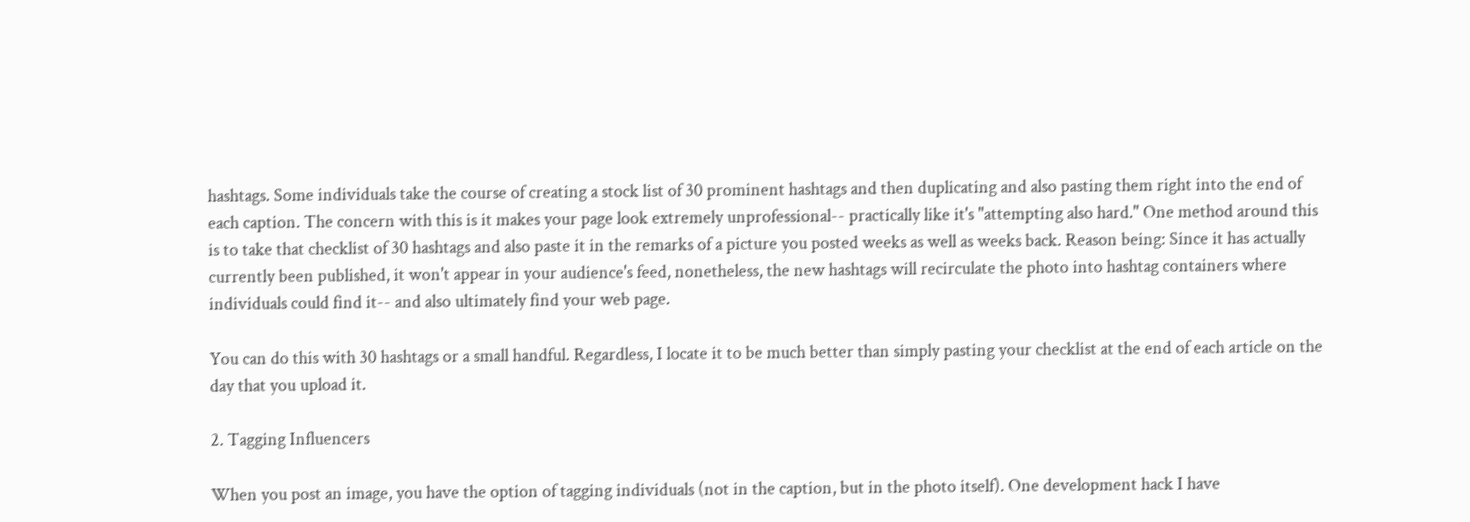hashtags. Some individuals take the course of creating a stock list of 30 prominent hashtags and then duplicating and also pasting them right into the end of each caption. The concern with this is it makes your page look extremely unprofessional-- practically like it's "attempting also hard." One method around this is to take that checklist of 30 hashtags and also paste it in the remarks of a picture you posted weeks as well as weeks back. Reason being: Since it has actually currently been published, it won't appear in your audience's feed, nonetheless, the new hashtags will recirculate the photo into hashtag containers where individuals could find it-- and also ultimately find your web page.

You can do this with 30 hashtags or a small handful. Regardless, I locate it to be much better than simply pasting your checklist at the end of each article on the day that you upload it.

2. Tagging Influencers

When you post an image, you have the option of tagging individuals (not in the caption, but in the photo itself). One development hack I have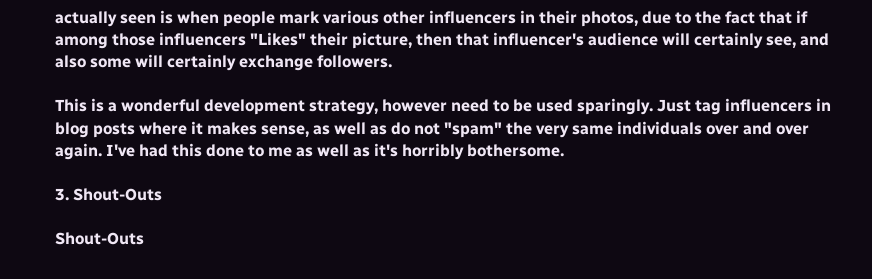actually seen is when people mark various other influencers in their photos, due to the fact that if among those influencers "Likes" their picture, then that influencer's audience will certainly see, and also some will certainly exchange followers.

This is a wonderful development strategy, however need to be used sparingly. Just tag influencers in blog posts where it makes sense, as well as do not "spam" the very same individuals over and over again. I've had this done to me as well as it's horribly bothersome.

3. Shout-Outs

Shout-Outs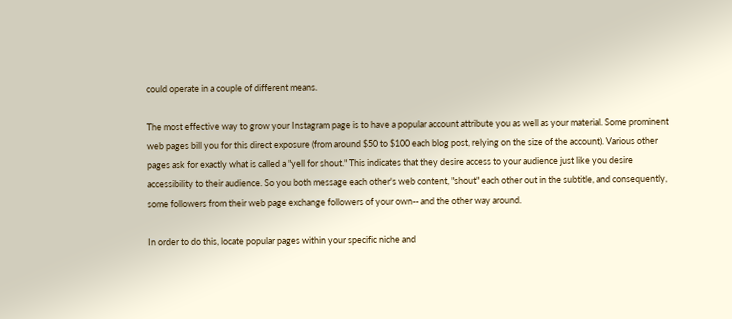could operate in a couple of different means.

The most effective way to grow your Instagram page is to have a popular account attribute you as well as your material. Some prominent web pages bill you for this direct exposure (from around $50 to $100 each blog post, relying on the size of the account). Various other pages ask for exactly what is called a "yell for shout." This indicates that they desire access to your audience just like you desire accessibility to their audience. So you both message each other's web content, "shout" each other out in the subtitle, and consequently, some followers from their web page exchange followers of your own-- and the other way around.

In order to do this, locate popular pages within your specific niche and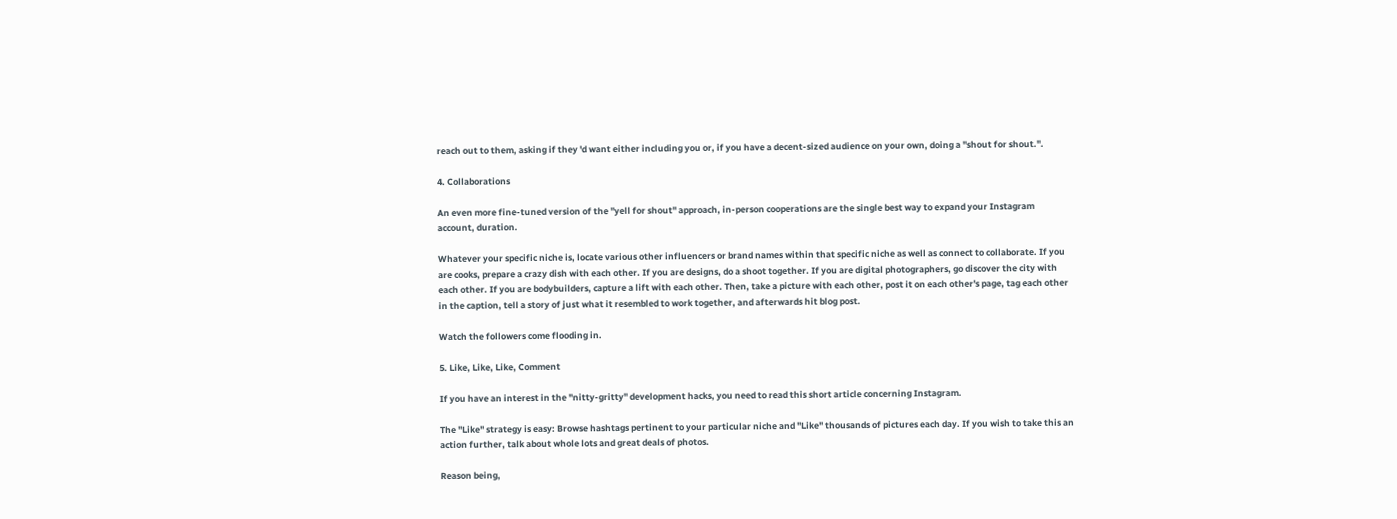reach out to them, asking if they 'd want either including you or, if you have a decent-sized audience on your own, doing a "shout for shout.".

4. Collaborations

An even more fine-tuned version of the "yell for shout" approach, in-person cooperations are the single best way to expand your Instagram account, duration.

Whatever your specific niche is, locate various other influencers or brand names within that specific niche as well as connect to collaborate. If you are cooks, prepare a crazy dish with each other. If you are designs, do a shoot together. If you are digital photographers, go discover the city with each other. If you are bodybuilders, capture a lift with each other. Then, take a picture with each other, post it on each other's page, tag each other in the caption, tell a story of just what it resembled to work together, and afterwards hit blog post.

Watch the followers come flooding in.

5. Like, Like, Like, Comment

If you have an interest in the "nitty-gritty" development hacks, you need to read this short article concerning Instagram.

The "Like" strategy is easy: Browse hashtags pertinent to your particular niche and "Like" thousands of pictures each day. If you wish to take this an action further, talk about whole lots and great deals of photos.

Reason being,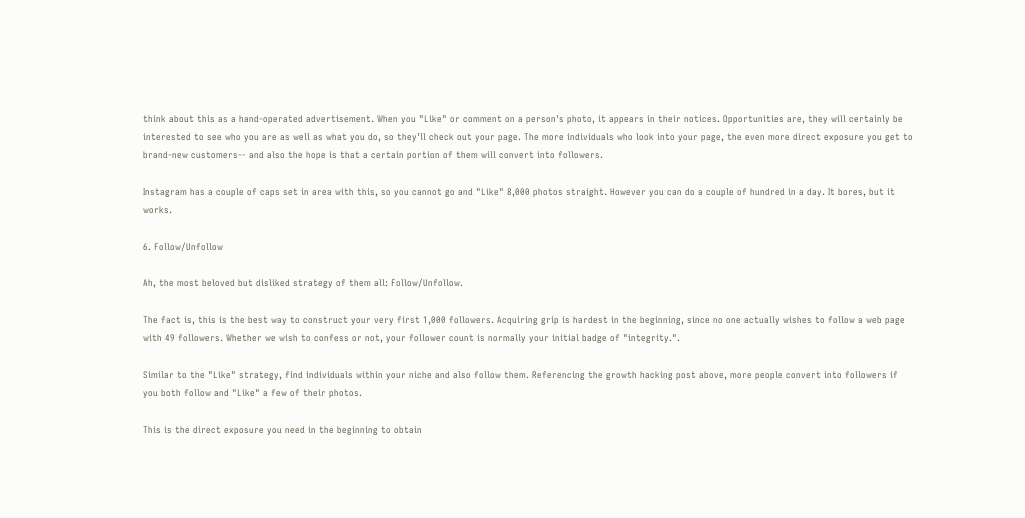think about this as a hand-operated advertisement. When you "Like" or comment on a person's photo, it appears in their notices. Opportunities are, they will certainly be interested to see who you are as well as what you do, so they'll check out your page. The more individuals who look into your page, the even more direct exposure you get to brand-new customers-- and also the hope is that a certain portion of them will convert into followers.

Instagram has a couple of caps set in area with this, so you cannot go and "Like" 8,000 photos straight. However you can do a couple of hundred in a day. It bores, but it works.

6. Follow/Unfollow

Ah, the most beloved but disliked strategy of them all: Follow/Unfollow.

The fact is, this is the best way to construct your very first 1,000 followers. Acquiring grip is hardest in the beginning, since no one actually wishes to follow a web page with 49 followers. Whether we wish to confess or not, your follower count is normally your initial badge of "integrity.".

Similar to the "Like" strategy, find individuals within your niche and also follow them. Referencing the growth hacking post above, more people convert into followers if you both follow and "Like" a few of their photos.

This is the direct exposure you need in the beginning to obtain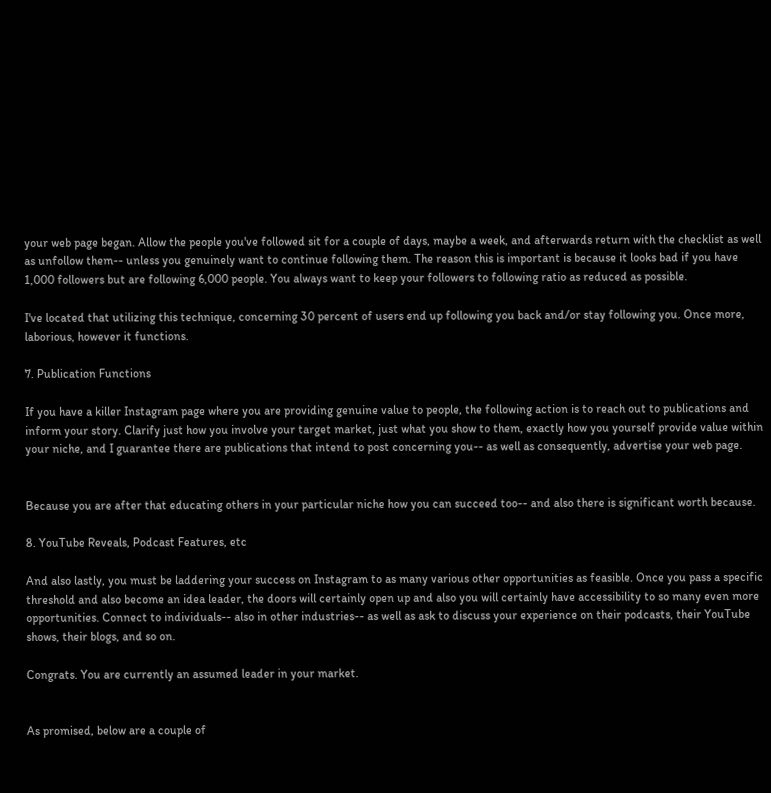your web page began. Allow the people you've followed sit for a couple of days, maybe a week, and afterwards return with the checklist as well as unfollow them-- unless you genuinely want to continue following them. The reason this is important is because it looks bad if you have 1,000 followers but are following 6,000 people. You always want to keep your followers to following ratio as reduced as possible.

I've located that utilizing this technique, concerning 30 percent of users end up following you back and/or stay following you. Once more, laborious, however it functions.

7. Publication Functions

If you have a killer Instagram page where you are providing genuine value to people, the following action is to reach out to publications and inform your story. Clarify just how you involve your target market, just what you show to them, exactly how you yourself provide value within your niche, and I guarantee there are publications that intend to post concerning you-- as well as consequently, advertise your web page.


Because you are after that educating others in your particular niche how you can succeed too-- and also there is significant worth because.

8. YouTube Reveals, Podcast Features, etc

And also lastly, you must be laddering your success on Instagram to as many various other opportunities as feasible. Once you pass a specific threshold and also become an idea leader, the doors will certainly open up and also you will certainly have accessibility to so many even more opportunities. Connect to individuals-- also in other industries-- as well as ask to discuss your experience on their podcasts, their YouTube shows, their blogs, and so on.

Congrats. You are currently an assumed leader in your market.


As promised, below are a couple of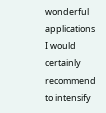wonderful applications I would certainly recommend to intensify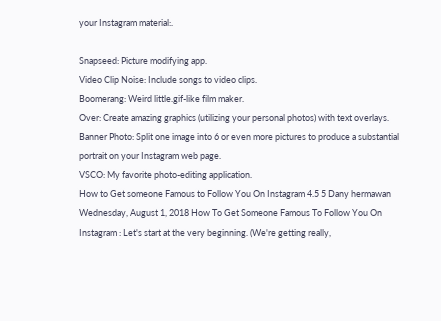your Instagram material:.

Snapseed: Picture modifying app.
Video Clip Noise: Include songs to video clips.
Boomerang: Weird little.gif-like film maker.
Over: Create amazing graphics (utilizing your personal photos) with text overlays.
Banner Photo: Split one image into 6 or even more pictures to produce a substantial portrait on your Instagram web page.
VSCO: My favorite photo-editing application.
How to Get someone Famous to Follow You On Instagram 4.5 5 Dany hermawan Wednesday, August 1, 2018 How To Get Someone Famous To Follow You On Instagram : Let's start at the very beginning. (We're getting really,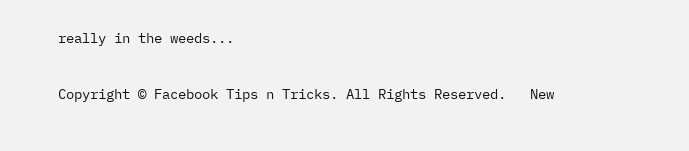really in the weeds...

Copyright © Facebook Tips n Tricks. All Rights Reserved.   New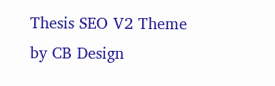Thesis SEO V2 Theme by CB Design